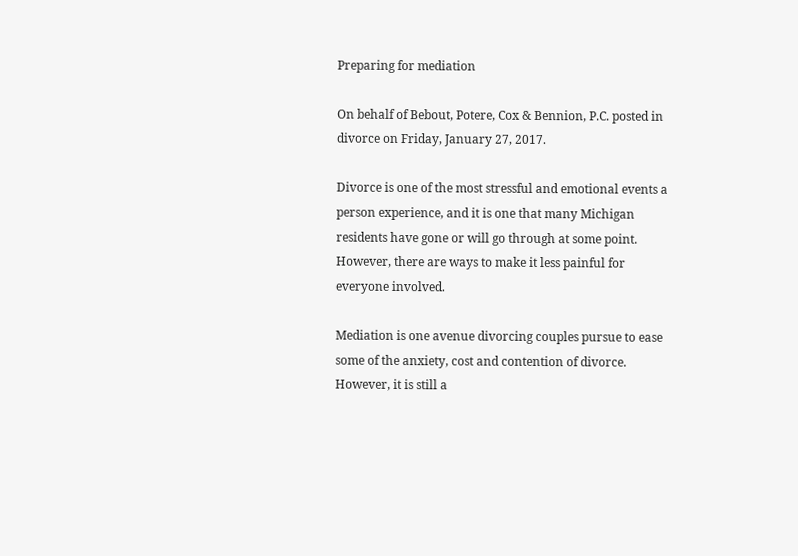Preparing for mediation

On behalf of Bebout, Potere, Cox & Bennion, P.C. posted in divorce on Friday, January 27, 2017.

Divorce is one of the most stressful and emotional events a person experience, and it is one that many Michigan residents have gone or will go through at some point. However, there are ways to make it less painful for everyone involved.

Mediation is one avenue divorcing couples pursue to ease some of the anxiety, cost and contention of divorce. However, it is still a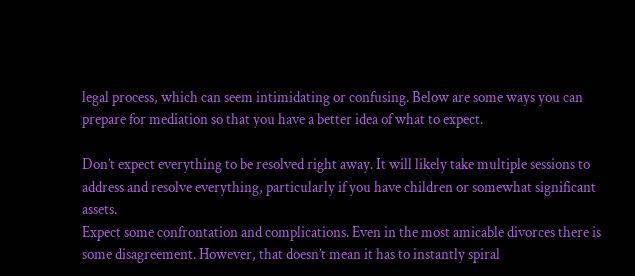legal process, which can seem intimidating or confusing. Below are some ways you can prepare for mediation so that you have a better idea of what to expect.

Don’t expect everything to be resolved right away. It will likely take multiple sessions to address and resolve everything, particularly if you have children or somewhat significant assets.
Expect some confrontation and complications. Even in the most amicable divorces there is some disagreement. However, that doesn’t mean it has to instantly spiral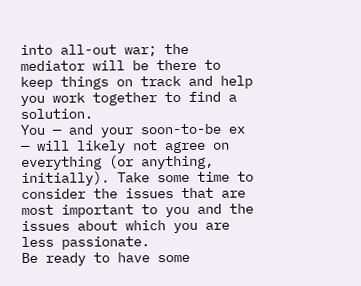into all-out war; the mediator will be there to keep things on track and help you work together to find a solution.
You — and your soon-to-be ex — will likely not agree on everything (or anything, initially). Take some time to consider the issues that are most important to you and the issues about which you are less passionate.
Be ready to have some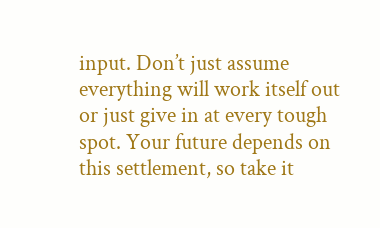input. Don’t just assume everything will work itself out or just give in at every tough spot. Your future depends on this settlement, so take it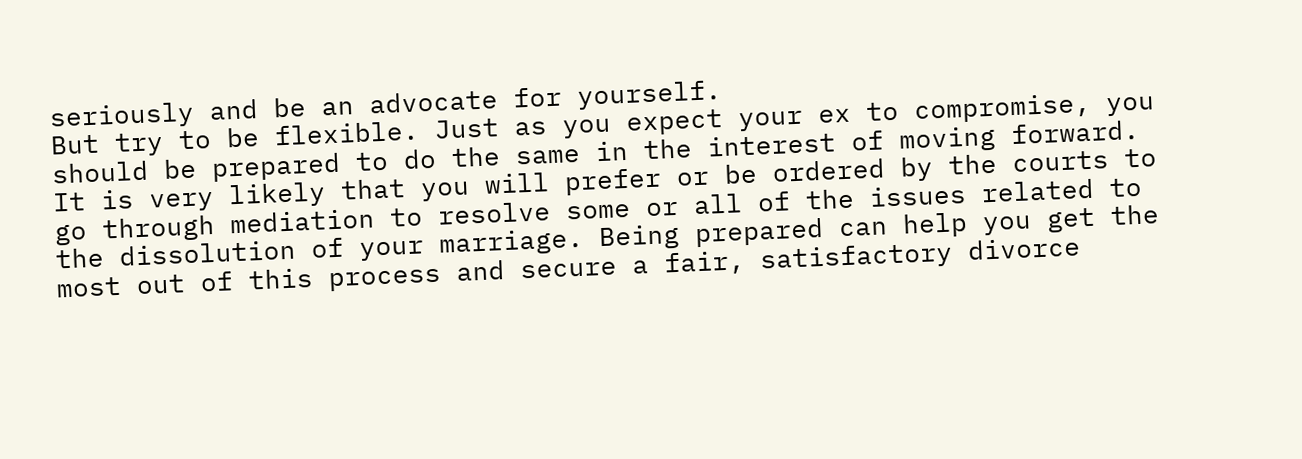seriously and be an advocate for yourself.
But try to be flexible. Just as you expect your ex to compromise, you should be prepared to do the same in the interest of moving forward.
It is very likely that you will prefer or be ordered by the courts to go through mediation to resolve some or all of the issues related to the dissolution of your marriage. Being prepared can help you get the most out of this process and secure a fair, satisfactory divorce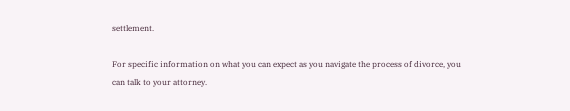settlement.

For specific information on what you can expect as you navigate the process of divorce, you can talk to your attorney.